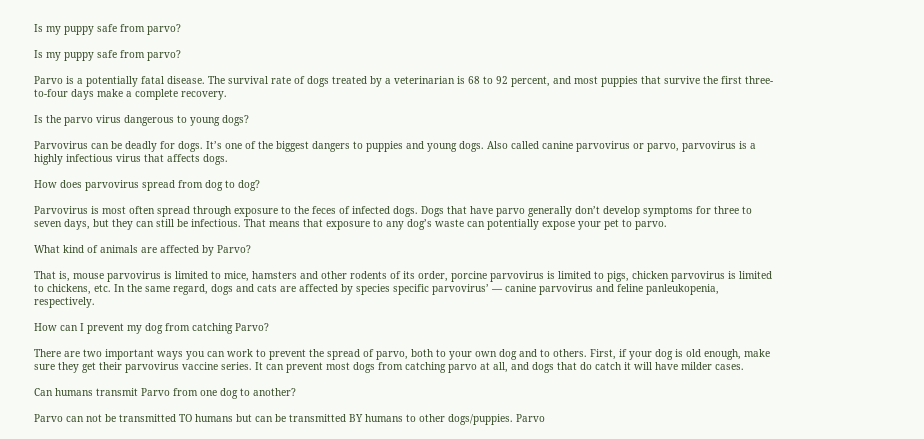Is my puppy safe from parvo?

Is my puppy safe from parvo?

Parvo is a potentially fatal disease. The survival rate of dogs treated by a veterinarian is 68 to 92 percent, and most puppies that survive the first three-to-four days make a complete recovery.

Is the parvo virus dangerous to young dogs?

Parvovirus can be deadly for dogs. It’s one of the biggest dangers to puppies and young dogs. Also called canine parvovirus or parvo, parvovirus is a highly infectious virus that affects dogs.

How does parvovirus spread from dog to dog?

Parvovirus is most often spread through exposure to the feces of infected dogs. Dogs that have parvo generally don’t develop symptoms for three to seven days, but they can still be infectious. That means that exposure to any dog’s waste can potentially expose your pet to parvo.

What kind of animals are affected by Parvo?

That is, mouse parvovirus is limited to mice, hamsters and other rodents of its order, porcine parvovirus is limited to pigs, chicken parvovirus is limited to chickens, etc. In the same regard, dogs and cats are affected by species specific parvovirus’ — canine parvovirus and feline panleukopenia, respectively.

How can I prevent my dog from catching Parvo?

There are two important ways you can work to prevent the spread of parvo, both to your own dog and to others. First, if your dog is old enough, make sure they get their parvovirus vaccine series. It can prevent most dogs from catching parvo at all, and dogs that do catch it will have milder cases.

Can humans transmit Parvo from one dog to another?

Parvo can not be transmitted TO humans but can be transmitted BY humans to other dogs/puppies. Parvo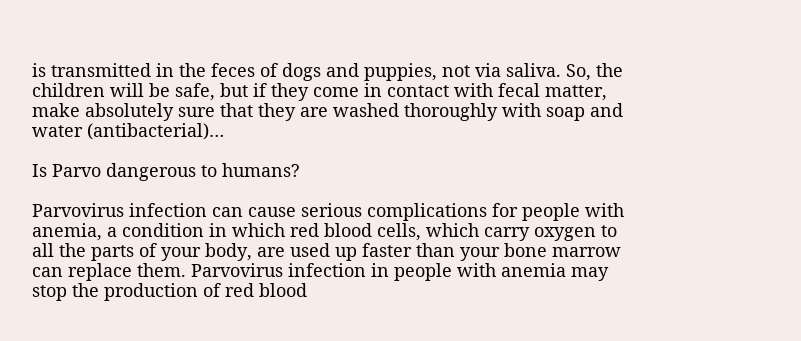is transmitted in the feces of dogs and puppies, not via saliva. So, the children will be safe, but if they come in contact with fecal matter, make absolutely sure that they are washed thoroughly with soap and water (antibacterial)…

Is Parvo dangerous to humans?

Parvovirus infection can cause serious complications for people with anemia, a condition in which red blood cells, which carry oxygen to all the parts of your body, are used up faster than your bone marrow can replace them. Parvovirus infection in people with anemia may stop the production of red blood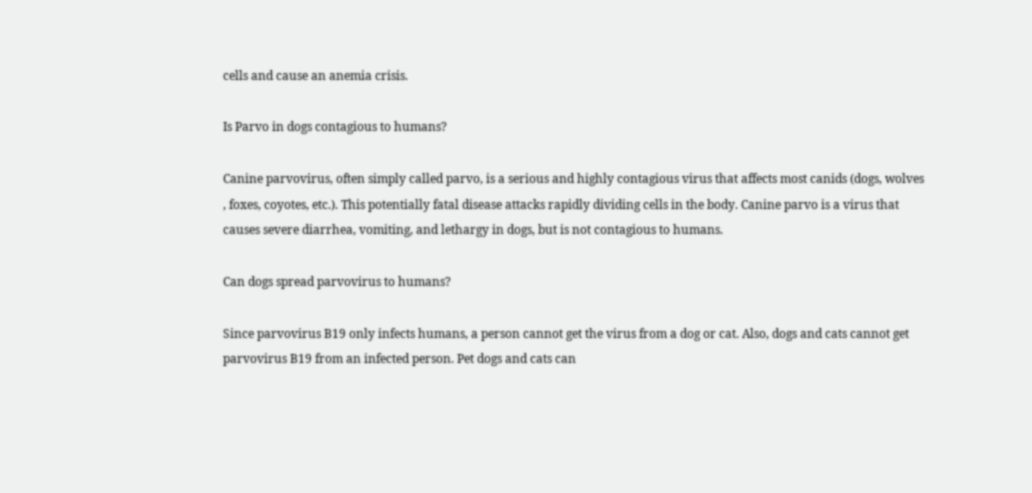cells and cause an anemia crisis.

Is Parvo in dogs contagious to humans?

Canine parvovirus, often simply called parvo, is a serious and highly contagious virus that affects most canids (dogs, wolves , foxes, coyotes, etc.). This potentially fatal disease attacks rapidly dividing cells in the body. Canine parvo is a virus that causes severe diarrhea, vomiting, and lethargy in dogs, but is not contagious to humans.

Can dogs spread parvovirus to humans?

Since parvovirus B19 only infects humans, a person cannot get the virus from a dog or cat. Also, dogs and cats cannot get parvovirus B19 from an infected person. Pet dogs and cats can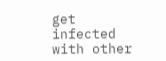get infected with other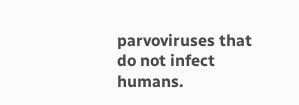parvoviruses that do not infect humans.